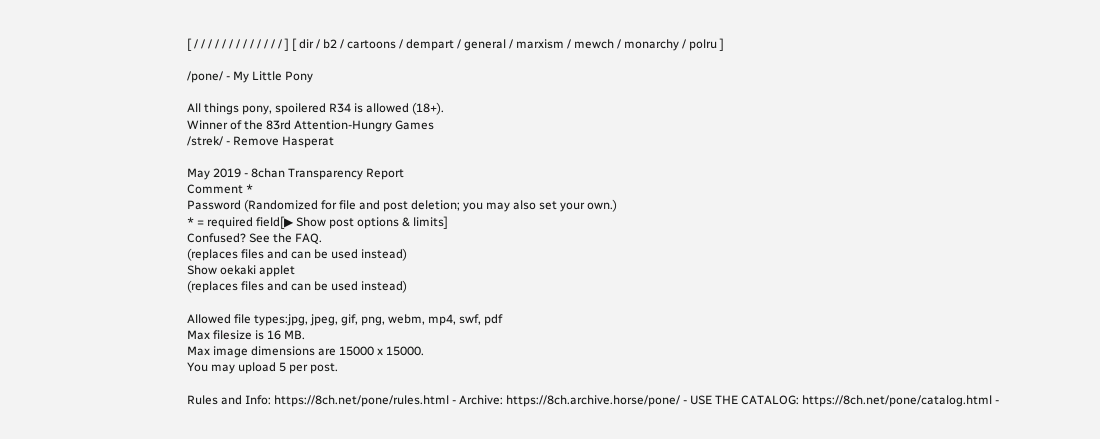[ / / / / / / / / / / / / / ] [ dir / b2 / cartoons / dempart / general / marxism / mewch / monarchy / polru ]

/pone/ - My Little Pony

All things pony, spoilered R34 is allowed (18+).
Winner of the 83rd Attention-Hungry Games
/strek/ - Remove Hasperat

May 2019 - 8chan Transparency Report
Comment *
Password (Randomized for file and post deletion; you may also set your own.)
* = required field[▶ Show post options & limits]
Confused? See the FAQ.
(replaces files and can be used instead)
Show oekaki applet
(replaces files and can be used instead)

Allowed file types:jpg, jpeg, gif, png, webm, mp4, swf, pdf
Max filesize is 16 MB.
Max image dimensions are 15000 x 15000.
You may upload 5 per post.

Rules and Info: https://8ch.net/pone/rules.html - Archive: https://8ch.archive.horse/pone/ - USE THE CATALOG: https://8ch.net/pone/catalog.html -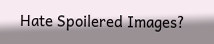Hate Spoilered Images?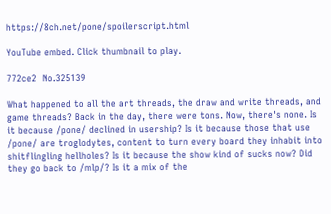https://8ch.net/pone/spoilerscript.html

YouTube embed. Click thumbnail to play.

772ce2  No.325139

What happened to all the art threads, the draw and write threads, and game threads? Back in the day, there were tons. Now, there's none. Is it because /pone/ declined in usership? Is it because those that use /pone/ are troglodytes, content to turn every board they inhabit into shitflingling hellholes? Is it because the show kind of sucks now? Did they go back to /mlp/? Is it a mix of the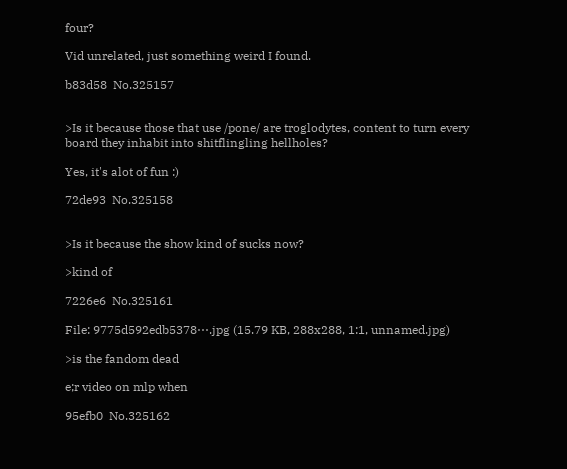four?

Vid unrelated, just something weird I found.

b83d58  No.325157


>Is it because those that use /pone/ are troglodytes, content to turn every board they inhabit into shitflingling hellholes?

Yes, it's alot of fun :)

72de93  No.325158


>Is it because the show kind of sucks now?

>kind of

7226e6  No.325161

File: 9775d592edb5378⋯.jpg (15.79 KB, 288x288, 1:1, unnamed.jpg)

>is the fandom dead

e;r video on mlp when

95efb0  No.325162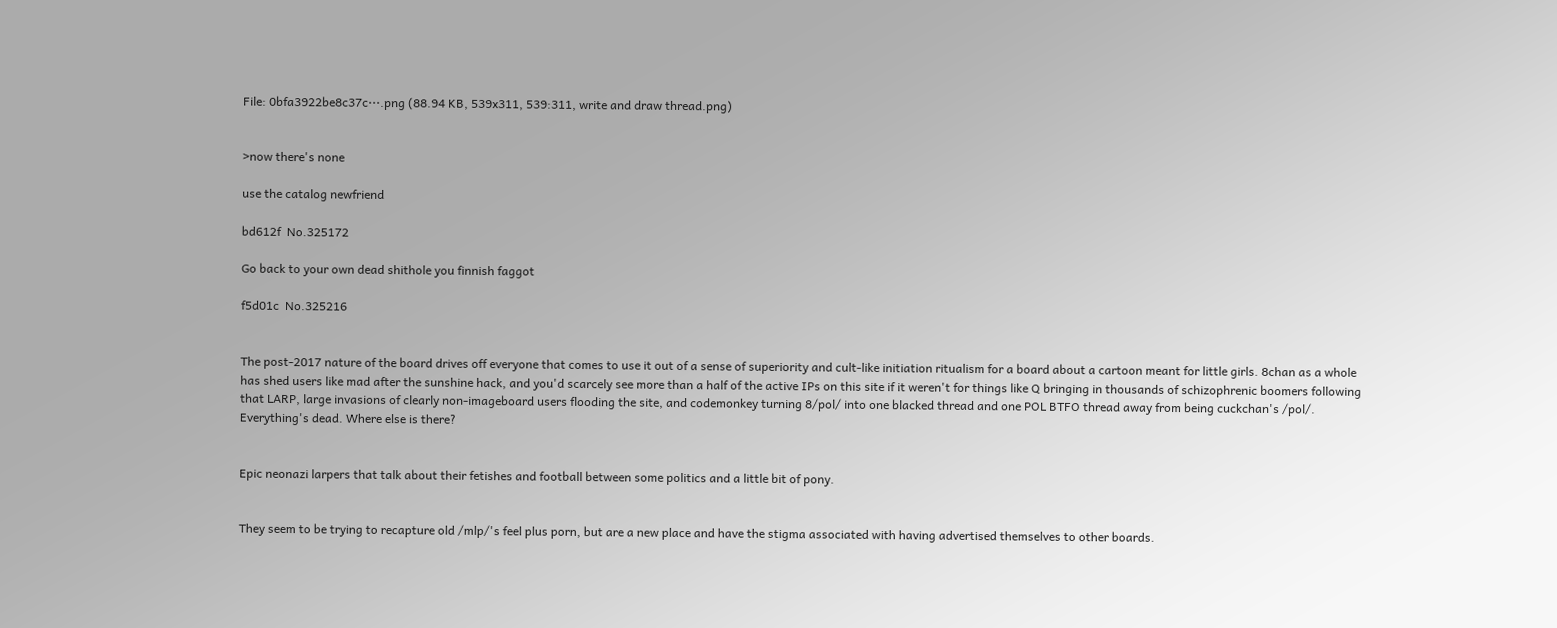File: 0bfa3922be8c37c⋯.png (88.94 KB, 539x311, 539:311, write and draw thread.png)


>now there's none

use the catalog newfriend

bd612f  No.325172

Go back to your own dead shithole you finnish faggot

f5d01c  No.325216


The post-2017 nature of the board drives off everyone that comes to use it out of a sense of superiority and cult-like initiation ritualism for a board about a cartoon meant for little girls. 8chan as a whole has shed users like mad after the sunshine hack, and you'd scarcely see more than a half of the active IPs on this site if it weren't for things like Q bringing in thousands of schizophrenic boomers following that LARP, large invasions of clearly non-imageboard users flooding the site, and codemonkey turning 8/pol/ into one blacked thread and one POL BTFO thread away from being cuckchan's /pol/. Everything's dead. Where else is there?


Epic neonazi larpers that talk about their fetishes and football between some politics and a little bit of pony.


They seem to be trying to recapture old /mlp/'s feel plus porn, but are a new place and have the stigma associated with having advertised themselves to other boards.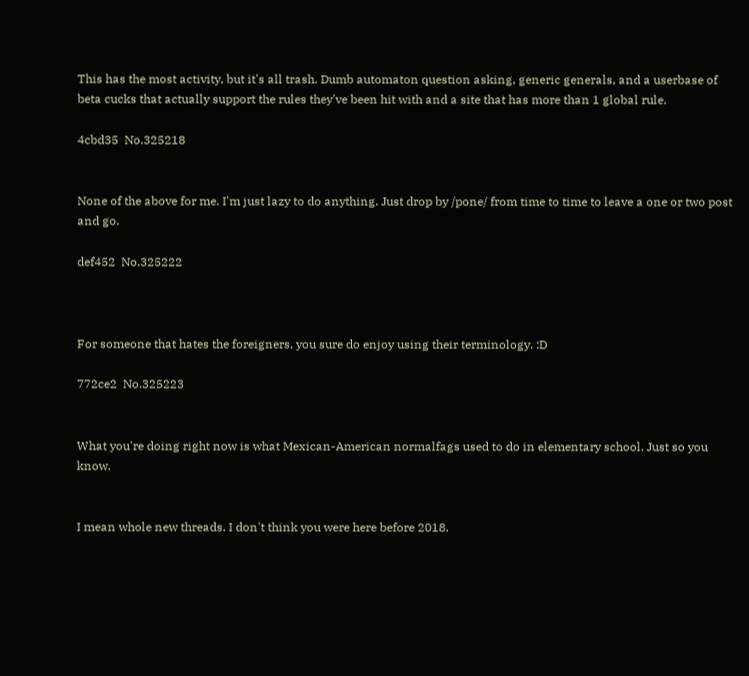This has the most activity, but it's all trash. Dumb automaton question asking, generic generals, and a userbase of beta cucks that actually support the rules they've been hit with and a site that has more than 1 global rule.

4cbd35  No.325218


None of the above for me. I'm just lazy to do anything. Just drop by /pone/ from time to time to leave a one or two post and go.

def452  No.325222



For someone that hates the foreigners, you sure do enjoy using their terminology. :D

772ce2  No.325223


What you're doing right now is what Mexican-American normalfags used to do in elementary school. Just so you know.


I mean whole new threads. I don't think you were here before 2018.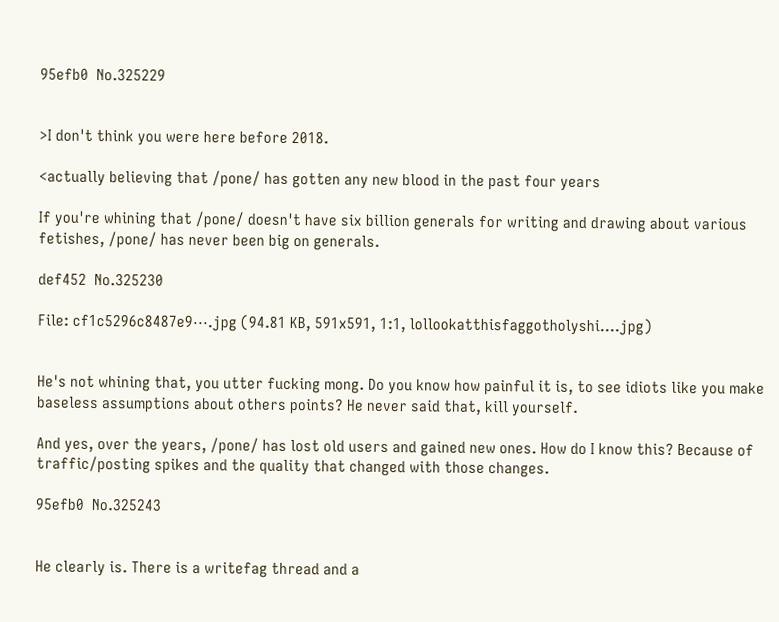95efb0  No.325229


>I don't think you were here before 2018.

<actually believing that /pone/ has gotten any new blood in the past four years

If you're whining that /pone/ doesn't have six billion generals for writing and drawing about various fetishes, /pone/ has never been big on generals.

def452  No.325230

File: cf1c5296c8487e9⋯.jpg (94.81 KB, 591x591, 1:1, lollookatthisfaggotholyshi….jpg)


He's not whining that, you utter fucking mong. Do you know how painful it is, to see idiots like you make baseless assumptions about others points? He never said that, kill yourself.

And yes, over the years, /pone/ has lost old users and gained new ones. How do I know this? Because of traffic/posting spikes and the quality that changed with those changes.

95efb0  No.325243


He clearly is. There is a writefag thread and a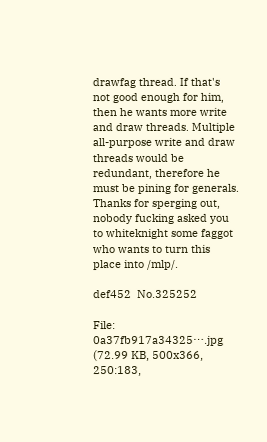drawfag thread. If that's not good enough for him, then he wants more write and draw threads. Multiple all-purpose write and draw threads would be redundant, therefore he must be pining for generals. Thanks for sperging out, nobody fucking asked you to whiteknight some faggot who wants to turn this place into /mlp/.

def452  No.325252

File: 0a37fb917a34325⋯.jpg (72.99 KB, 500x366, 250:183,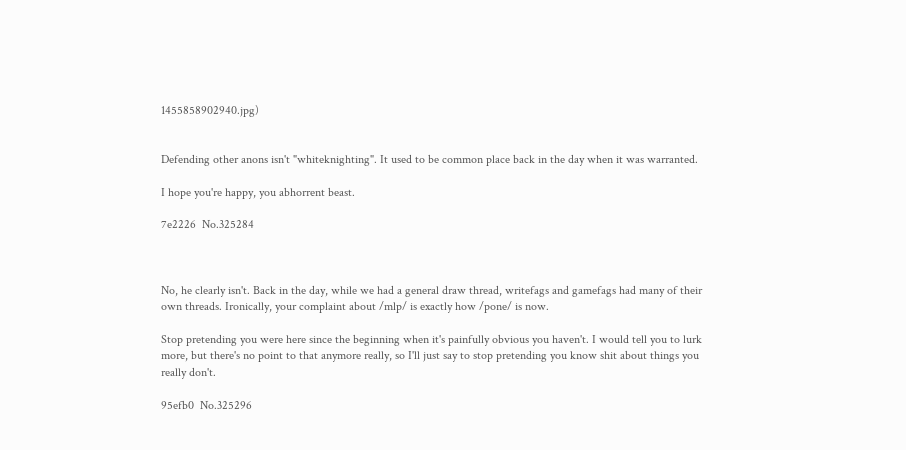1455858902940.jpg)


Defending other anons isn't "whiteknighting". It used to be common place back in the day when it was warranted.

I hope you're happy, you abhorrent beast.

7e2226  No.325284



No, he clearly isn't. Back in the day, while we had a general draw thread, writefags and gamefags had many of their own threads. Ironically, your complaint about /mlp/ is exactly how /pone/ is now.

Stop pretending you were here since the beginning when it's painfully obvious you haven't. I would tell you to lurk more, but there's no point to that anymore really, so I'll just say to stop pretending you know shit about things you really don't.

95efb0  No.325296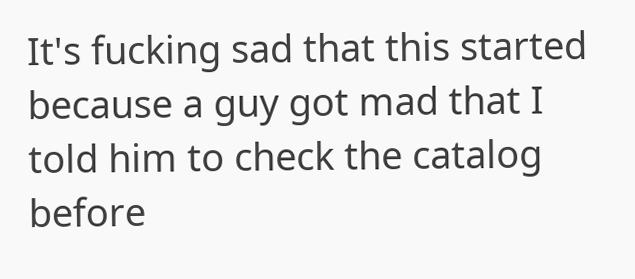It's fucking sad that this started because a guy got mad that I told him to check the catalog before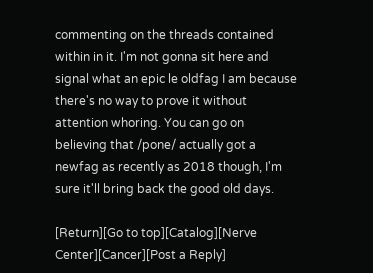commenting on the threads contained within in it. I'm not gonna sit here and signal what an epic le oldfag I am because there's no way to prove it without attention whoring. You can go on believing that /pone/ actually got a newfag as recently as 2018 though, I'm sure it'll bring back the good old days.

[Return][Go to top][Catalog][Nerve Center][Cancer][Post a Reply]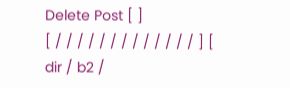Delete Post [ ]
[ / / / / / / / / / / / / / ] [ dir / b2 /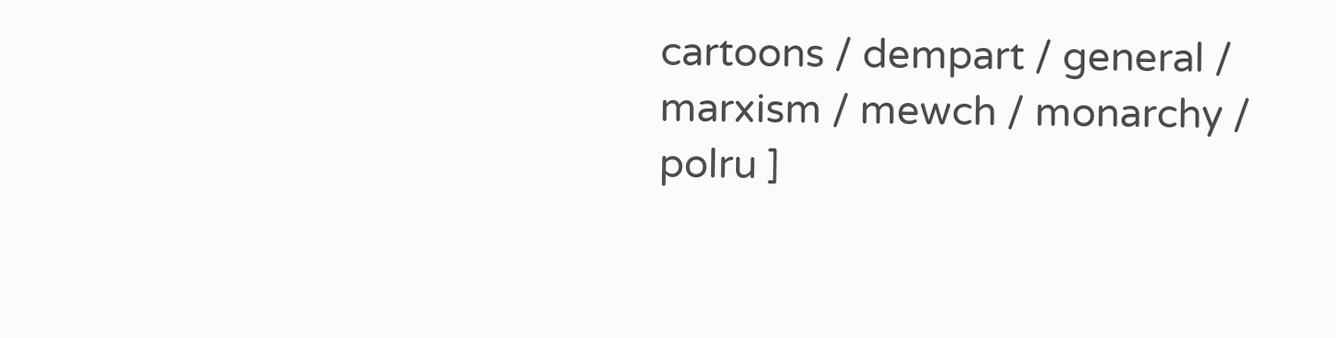cartoons / dempart / general / marxism / mewch / monarchy / polru ]